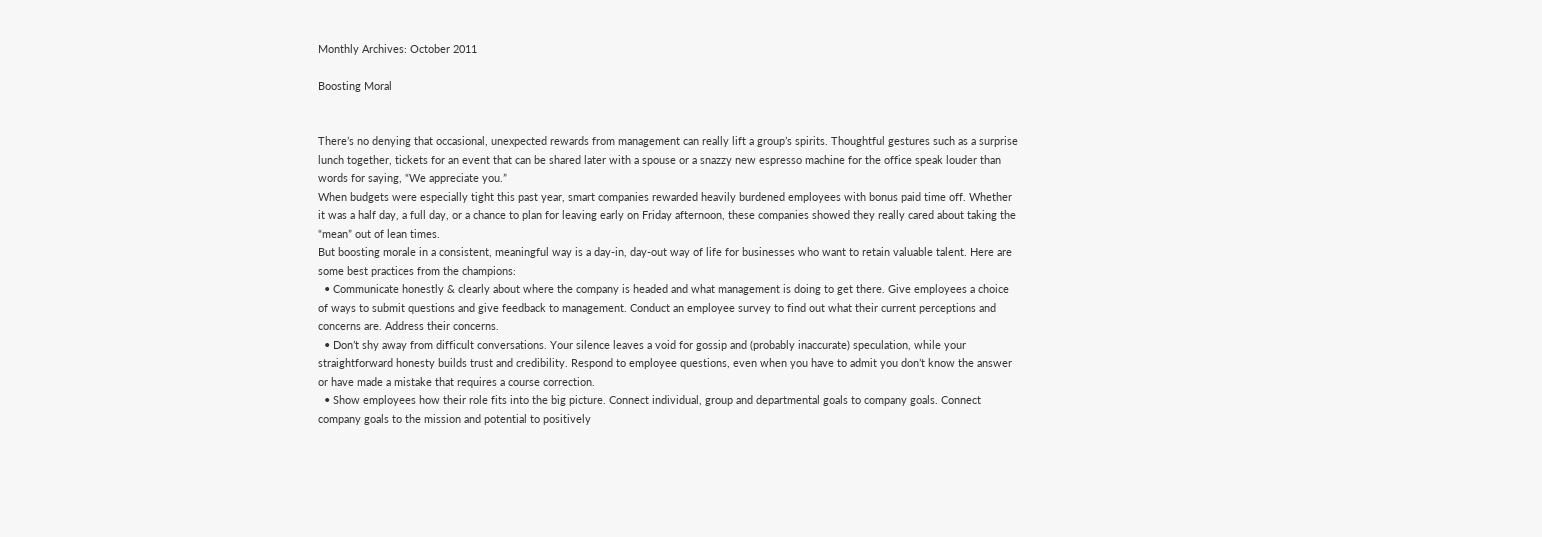Monthly Archives: October 2011

Boosting Moral


There’s no denying that occasional, unexpected rewards from management can really lift a group’s spirits. Thoughtful gestures such as a surprise lunch together, tickets for an event that can be shared later with a spouse or a snazzy new espresso machine for the office speak louder than words for saying, “We appreciate you.”
When budgets were especially tight this past year, smart companies rewarded heavily burdened employees with bonus paid time off. Whether it was a half day, a full day, or a chance to plan for leaving early on Friday afternoon, these companies showed they really cared about taking the “mean” out of lean times.
But boosting morale in a consistent, meaningful way is a day-in, day-out way of life for businesses who want to retain valuable talent. Here are some best practices from the champions:
  • Communicate honestly & clearly about where the company is headed and what management is doing to get there. Give employees a choice of ways to submit questions and give feedback to management. Conduct an employee survey to find out what their current perceptions and concerns are. Address their concerns.
  • Don’t shy away from difficult conversations. Your silence leaves a void for gossip and (probably inaccurate) speculation, while your straightforward honesty builds trust and credibility. Respond to employee questions, even when you have to admit you don’t know the answer or have made a mistake that requires a course correction.
  • Show employees how their role fits into the big picture. Connect individual, group and departmental goals to company goals. Connect company goals to the mission and potential to positively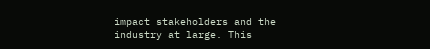impact stakeholders and the industry at large. This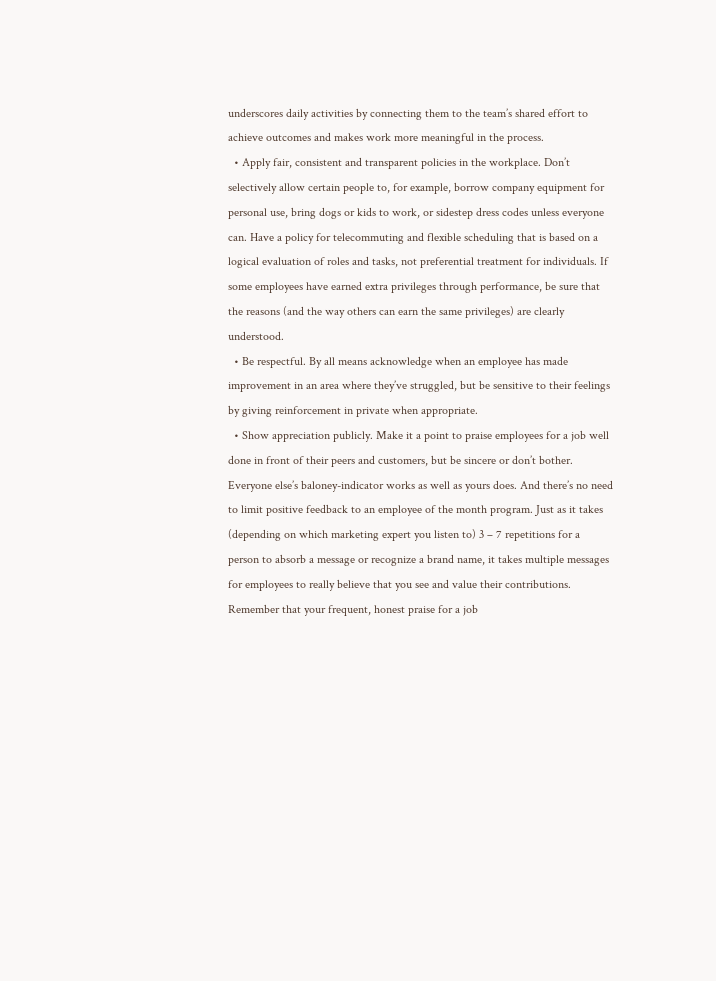underscores daily activities by connecting them to the team’s shared effort to achieve outcomes and makes work more meaningful in the process.
  • Apply fair, consistent and transparent policies in the workplace. Don’t selectively allow certain people to, for example, borrow company equipment for personal use, bring dogs or kids to work, or sidestep dress codes unless everyone can. Have a policy for telecommuting and flexible scheduling that is based on a logical evaluation of roles and tasks, not preferential treatment for individuals. If some employees have earned extra privileges through performance, be sure that the reasons (and the way others can earn the same privileges) are clearly understood.
  • Be respectful. By all means acknowledge when an employee has made improvement in an area where they’ve struggled, but be sensitive to their feelings by giving reinforcement in private when appropriate.
  • Show appreciation publicly. Make it a point to praise employees for a job well done in front of their peers and customers, but be sincere or don’t bother. Everyone else’s baloney-indicator works as well as yours does. And there’s no need to limit positive feedback to an employee of the month program. Just as it takes (depending on which marketing expert you listen to) 3 – 7 repetitions for a person to absorb a message or recognize a brand name, it takes multiple messages for employees to really believe that you see and value their contributions. Remember that your frequent, honest praise for a job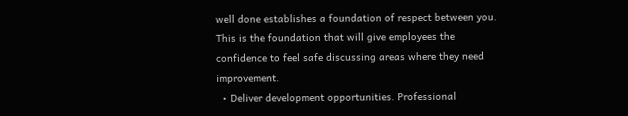well done establishes a foundation of respect between you. This is the foundation that will give employees the confidence to feel safe discussing areas where they need improvement.
  • Deliver development opportunities. Professional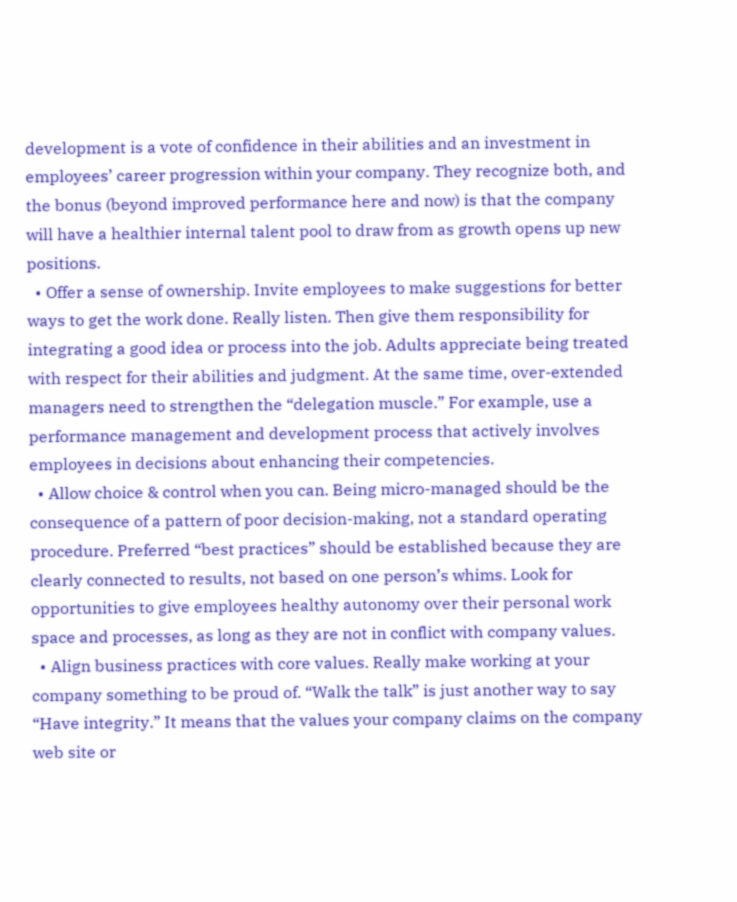development is a vote of confidence in their abilities and an investment in employees’ career progression within your company. They recognize both, and the bonus (beyond improved performance here and now) is that the company will have a healthier internal talent pool to draw from as growth opens up new positions.
  • Offer a sense of ownership. Invite employees to make suggestions for better ways to get the work done. Really listen. Then give them responsibility for integrating a good idea or process into the job. Adults appreciate being treated with respect for their abilities and judgment. At the same time, over-extended managers need to strengthen the “delegation muscle.” For example, use a performance management and development process that actively involves employees in decisions about enhancing their competencies.
  • Allow choice & control when you can. Being micro-managed should be the consequence of a pattern of poor decision-making, not a standard operating procedure. Preferred “best practices” should be established because they are clearly connected to results, not based on one person’s whims. Look for opportunities to give employees healthy autonomy over their personal work space and processes, as long as they are not in conflict with company values.
  • Align business practices with core values. Really make working at your company something to be proud of. “Walk the talk” is just another way to say “Have integrity.” It means that the values your company claims on the company web site or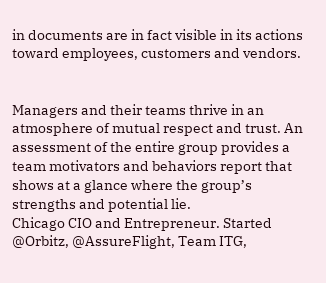in documents are in fact visible in its actions toward employees, customers and vendors.


Managers and their teams thrive in an atmosphere of mutual respect and trust. An assessment of the entire group provides a team motivators and behaviors report that shows at a glance where the group’s strengths and potential lie.
Chicago CIO and Entrepreneur. Started @Orbitz, @AssureFlight, Team ITG,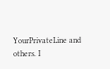YourPrivateLine and others. I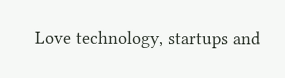Love technology, startups and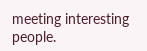meeting interesting people.